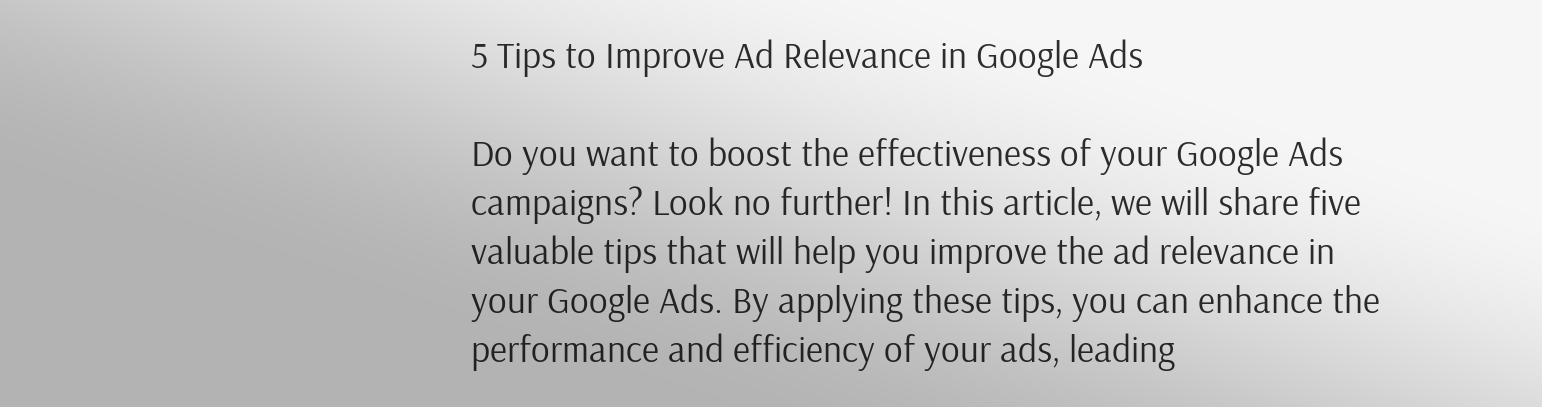5 Tips to Improve Ad Relevance in Google Ads

Do you want to boost the effectiveness of your Google Ads campaigns? Look no further! In this article, we will share five valuable tips that will help you improve the ad relevance in your Google Ads. By applying these tips, you can enhance the performance and efficiency of your ads, leading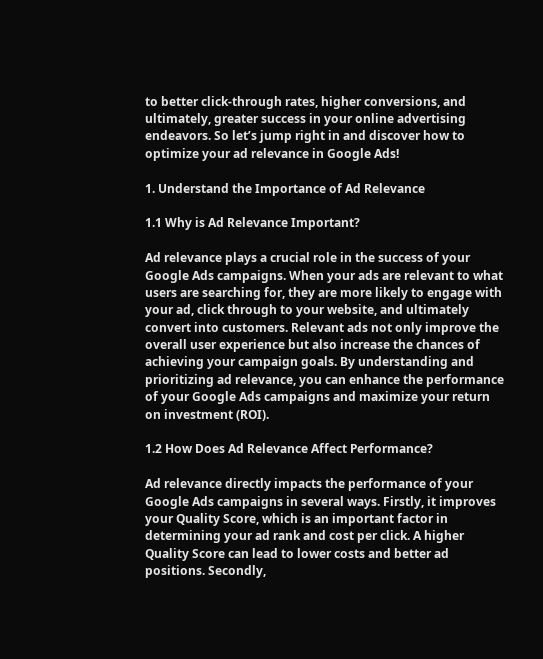to better click-through rates, higher conversions, and ultimately, greater success in your online advertising endeavors. So let’s jump right in and discover how to optimize your ad relevance in Google Ads!

1. Understand the Importance of Ad Relevance

1.1 Why is Ad Relevance Important?

Ad relevance plays a crucial role in the success of your Google Ads campaigns. When your ads are relevant to what users are searching for, they are more likely to engage with your ad, click through to your website, and ultimately convert into customers. Relevant ads not only improve the overall user experience but also increase the chances of achieving your campaign goals. By understanding and prioritizing ad relevance, you can enhance the performance of your Google Ads campaigns and maximize your return on investment (ROI).

1.2 How Does Ad Relevance Affect Performance?

Ad relevance directly impacts the performance of your Google Ads campaigns in several ways. Firstly, it improves your Quality Score, which is an important factor in determining your ad rank and cost per click. A higher Quality Score can lead to lower costs and better ad positions. Secondly,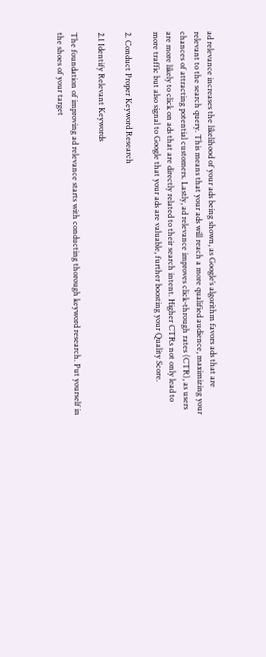ad relevance increases the likelihood of your ads being shown, as Google’s algorithm favors ads that are relevant to the search query. This means that your ads will reach a more qualified audience, maximizing your chances of attracting potential customers. Lastly, ad relevance improves click-through rates (CTR), as users are more likely to click on ads that are directly related to their search intent. Higher CTRs not only lead to more traffic but also signal to Google that your ads are valuable, further boosting your Quality Score.

2. Conduct Proper Keyword Research

2.1 Identify Relevant Keywords

The foundation of improving ad relevance starts with conducting thorough keyword research. Put yourself in the shoes of your target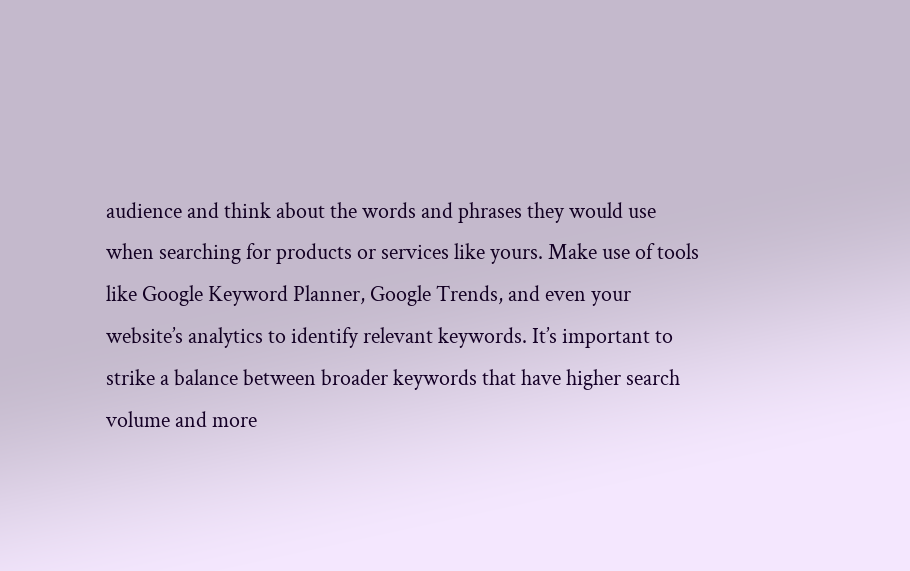audience and think about the words and phrases they would use when searching for products or services like yours. Make use of tools like Google Keyword Planner, Google Trends, and even your website’s analytics to identify relevant keywords. It’s important to strike a balance between broader keywords that have higher search volume and more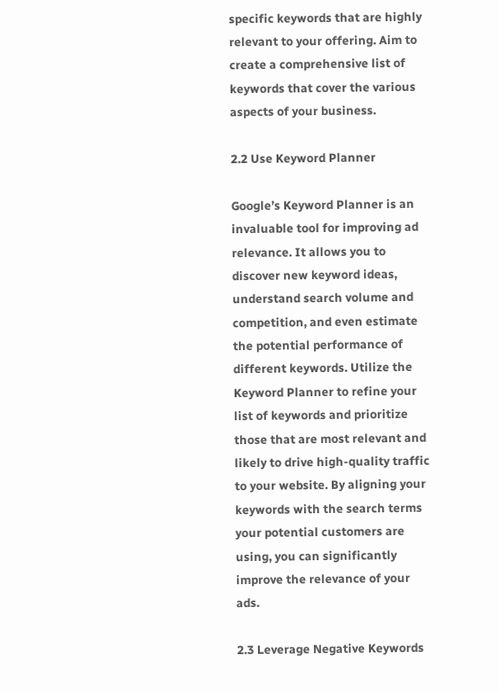specific keywords that are highly relevant to your offering. Aim to create a comprehensive list of keywords that cover the various aspects of your business.

2.2 Use Keyword Planner

Google’s Keyword Planner is an invaluable tool for improving ad relevance. It allows you to discover new keyword ideas, understand search volume and competition, and even estimate the potential performance of different keywords. Utilize the Keyword Planner to refine your list of keywords and prioritize those that are most relevant and likely to drive high-quality traffic to your website. By aligning your keywords with the search terms your potential customers are using, you can significantly improve the relevance of your ads.

2.3 Leverage Negative Keywords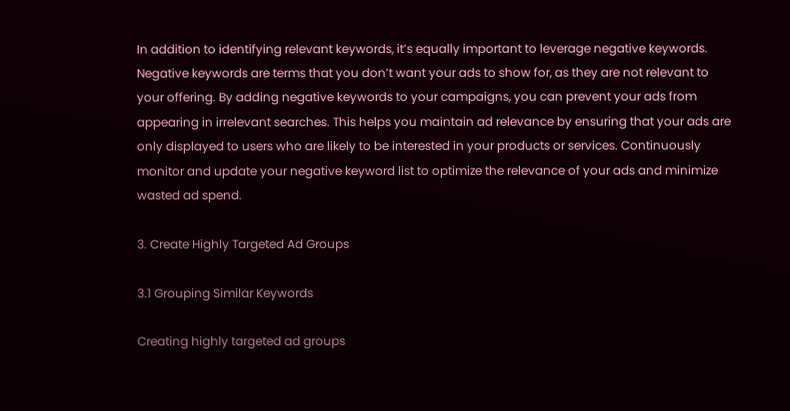In addition to identifying relevant keywords, it’s equally important to leverage negative keywords. Negative keywords are terms that you don’t want your ads to show for, as they are not relevant to your offering. By adding negative keywords to your campaigns, you can prevent your ads from appearing in irrelevant searches. This helps you maintain ad relevance by ensuring that your ads are only displayed to users who are likely to be interested in your products or services. Continuously monitor and update your negative keyword list to optimize the relevance of your ads and minimize wasted ad spend.

3. Create Highly Targeted Ad Groups

3.1 Grouping Similar Keywords

Creating highly targeted ad groups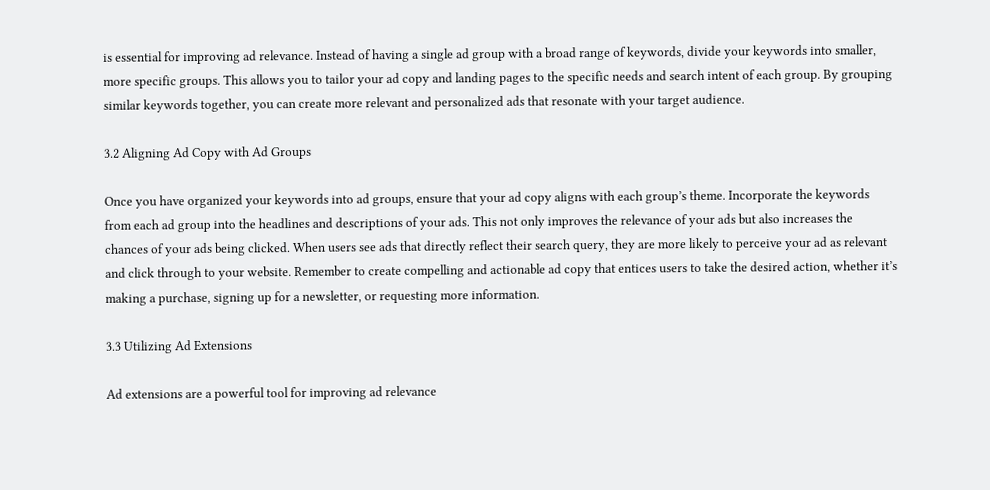is essential for improving ad relevance. Instead of having a single ad group with a broad range of keywords, divide your keywords into smaller, more specific groups. This allows you to tailor your ad copy and landing pages to the specific needs and search intent of each group. By grouping similar keywords together, you can create more relevant and personalized ads that resonate with your target audience.

3.2 Aligning Ad Copy with Ad Groups

Once you have organized your keywords into ad groups, ensure that your ad copy aligns with each group’s theme. Incorporate the keywords from each ad group into the headlines and descriptions of your ads. This not only improves the relevance of your ads but also increases the chances of your ads being clicked. When users see ads that directly reflect their search query, they are more likely to perceive your ad as relevant and click through to your website. Remember to create compelling and actionable ad copy that entices users to take the desired action, whether it’s making a purchase, signing up for a newsletter, or requesting more information.

3.3 Utilizing Ad Extensions

Ad extensions are a powerful tool for improving ad relevance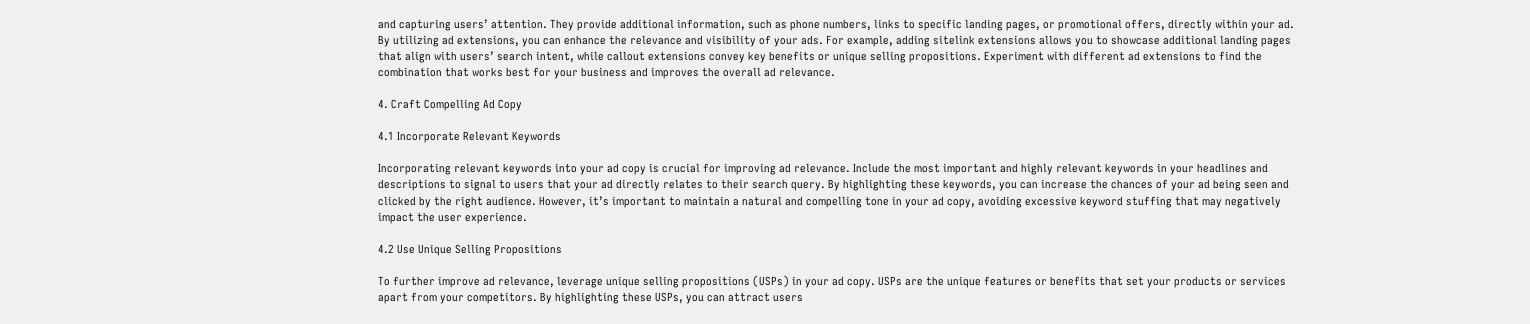and capturing users’ attention. They provide additional information, such as phone numbers, links to specific landing pages, or promotional offers, directly within your ad. By utilizing ad extensions, you can enhance the relevance and visibility of your ads. For example, adding sitelink extensions allows you to showcase additional landing pages that align with users’ search intent, while callout extensions convey key benefits or unique selling propositions. Experiment with different ad extensions to find the combination that works best for your business and improves the overall ad relevance.

4. Craft Compelling Ad Copy

4.1 Incorporate Relevant Keywords

Incorporating relevant keywords into your ad copy is crucial for improving ad relevance. Include the most important and highly relevant keywords in your headlines and descriptions to signal to users that your ad directly relates to their search query. By highlighting these keywords, you can increase the chances of your ad being seen and clicked by the right audience. However, it’s important to maintain a natural and compelling tone in your ad copy, avoiding excessive keyword stuffing that may negatively impact the user experience.

4.2 Use Unique Selling Propositions

To further improve ad relevance, leverage unique selling propositions (USPs) in your ad copy. USPs are the unique features or benefits that set your products or services apart from your competitors. By highlighting these USPs, you can attract users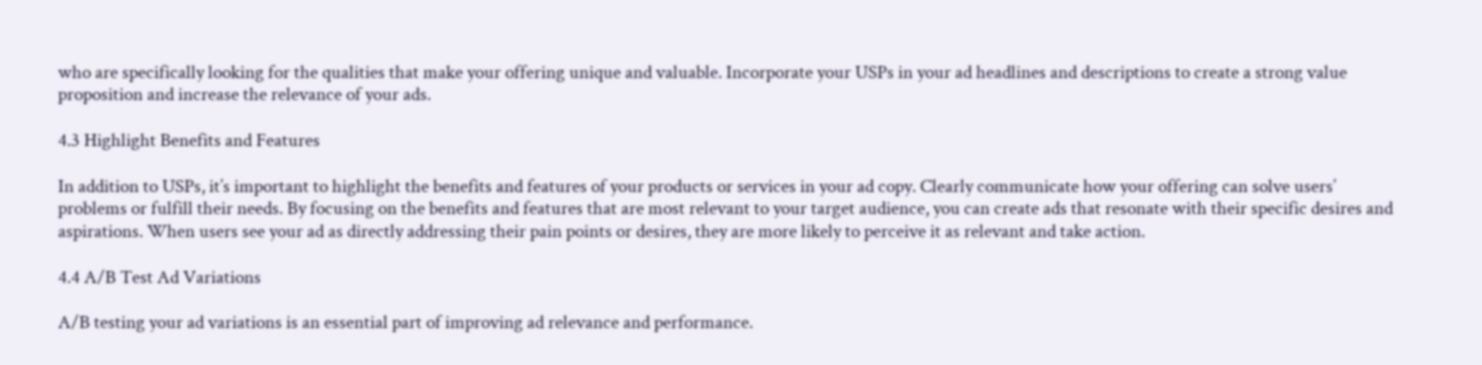who are specifically looking for the qualities that make your offering unique and valuable. Incorporate your USPs in your ad headlines and descriptions to create a strong value proposition and increase the relevance of your ads.

4.3 Highlight Benefits and Features

In addition to USPs, it’s important to highlight the benefits and features of your products or services in your ad copy. Clearly communicate how your offering can solve users’ problems or fulfill their needs. By focusing on the benefits and features that are most relevant to your target audience, you can create ads that resonate with their specific desires and aspirations. When users see your ad as directly addressing their pain points or desires, they are more likely to perceive it as relevant and take action.

4.4 A/B Test Ad Variations

A/B testing your ad variations is an essential part of improving ad relevance and performance.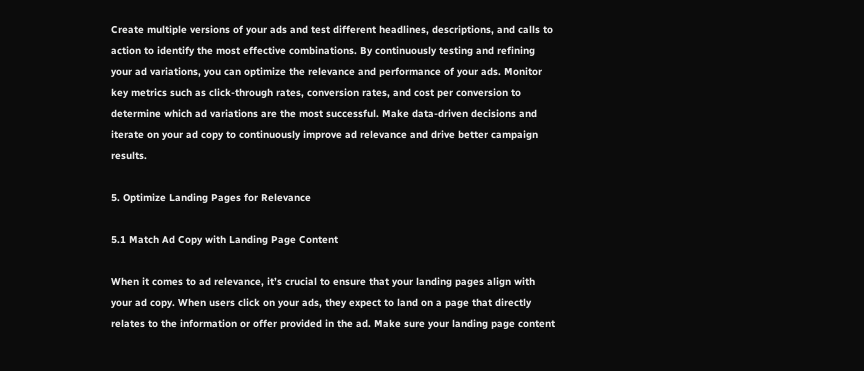Create multiple versions of your ads and test different headlines, descriptions, and calls to action to identify the most effective combinations. By continuously testing and refining your ad variations, you can optimize the relevance and performance of your ads. Monitor key metrics such as click-through rates, conversion rates, and cost per conversion to determine which ad variations are the most successful. Make data-driven decisions and iterate on your ad copy to continuously improve ad relevance and drive better campaign results.

5. Optimize Landing Pages for Relevance

5.1 Match Ad Copy with Landing Page Content

When it comes to ad relevance, it’s crucial to ensure that your landing pages align with your ad copy. When users click on your ads, they expect to land on a page that directly relates to the information or offer provided in the ad. Make sure your landing page content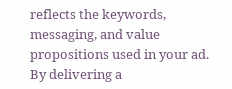reflects the keywords, messaging, and value propositions used in your ad. By delivering a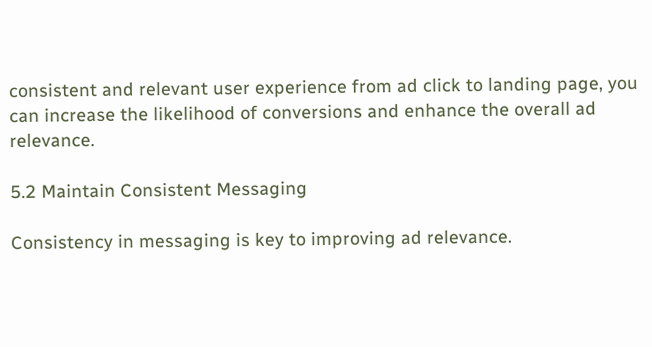consistent and relevant user experience from ad click to landing page, you can increase the likelihood of conversions and enhance the overall ad relevance.

5.2 Maintain Consistent Messaging

Consistency in messaging is key to improving ad relevance.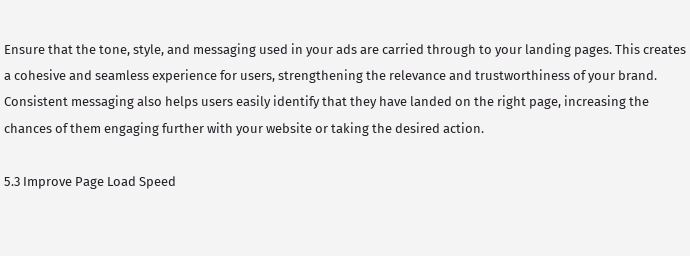Ensure that the tone, style, and messaging used in your ads are carried through to your landing pages. This creates a cohesive and seamless experience for users, strengthening the relevance and trustworthiness of your brand. Consistent messaging also helps users easily identify that they have landed on the right page, increasing the chances of them engaging further with your website or taking the desired action.

5.3 Improve Page Load Speed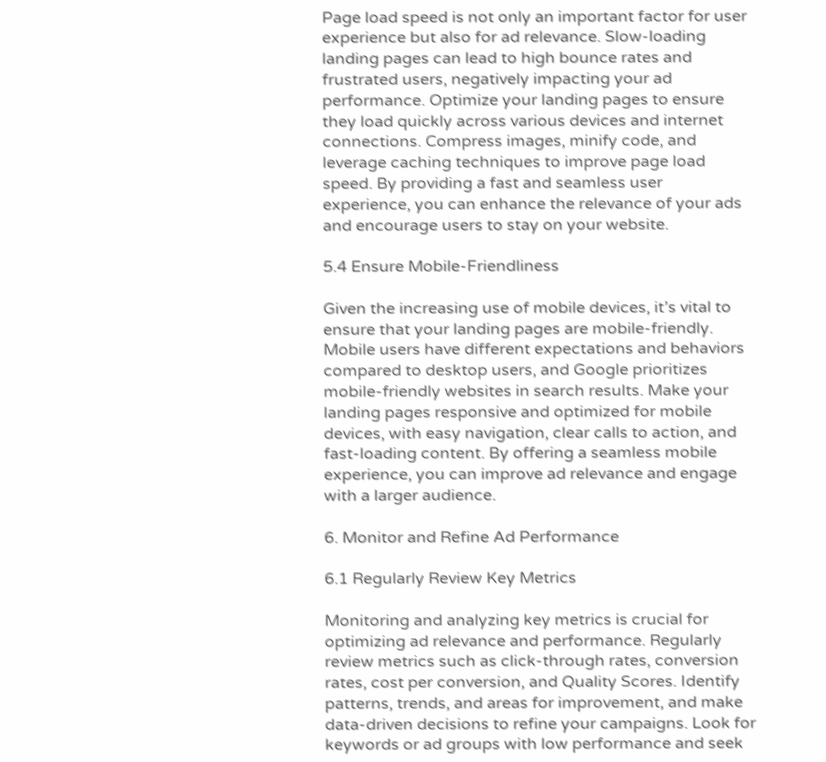Page load speed is not only an important factor for user experience but also for ad relevance. Slow-loading landing pages can lead to high bounce rates and frustrated users, negatively impacting your ad performance. Optimize your landing pages to ensure they load quickly across various devices and internet connections. Compress images, minify code, and leverage caching techniques to improve page load speed. By providing a fast and seamless user experience, you can enhance the relevance of your ads and encourage users to stay on your website.

5.4 Ensure Mobile-Friendliness

Given the increasing use of mobile devices, it’s vital to ensure that your landing pages are mobile-friendly. Mobile users have different expectations and behaviors compared to desktop users, and Google prioritizes mobile-friendly websites in search results. Make your landing pages responsive and optimized for mobile devices, with easy navigation, clear calls to action, and fast-loading content. By offering a seamless mobile experience, you can improve ad relevance and engage with a larger audience.

6. Monitor and Refine Ad Performance

6.1 Regularly Review Key Metrics

Monitoring and analyzing key metrics is crucial for optimizing ad relevance and performance. Regularly review metrics such as click-through rates, conversion rates, cost per conversion, and Quality Scores. Identify patterns, trends, and areas for improvement, and make data-driven decisions to refine your campaigns. Look for keywords or ad groups with low performance and seek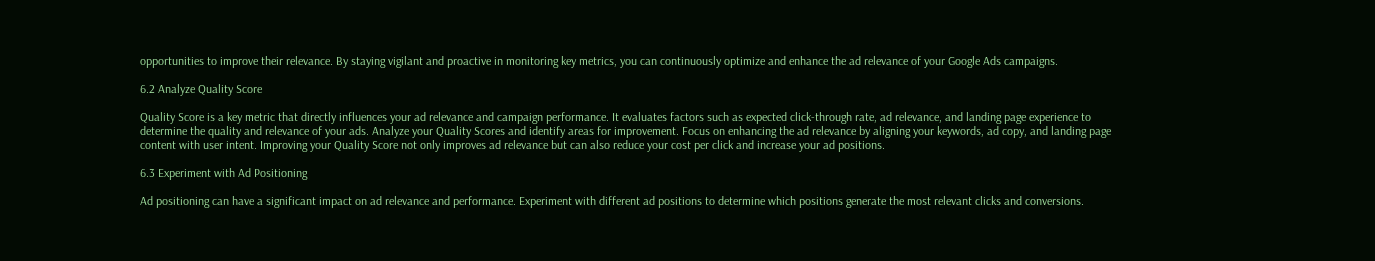opportunities to improve their relevance. By staying vigilant and proactive in monitoring key metrics, you can continuously optimize and enhance the ad relevance of your Google Ads campaigns.

6.2 Analyze Quality Score

Quality Score is a key metric that directly influences your ad relevance and campaign performance. It evaluates factors such as expected click-through rate, ad relevance, and landing page experience to determine the quality and relevance of your ads. Analyze your Quality Scores and identify areas for improvement. Focus on enhancing the ad relevance by aligning your keywords, ad copy, and landing page content with user intent. Improving your Quality Score not only improves ad relevance but can also reduce your cost per click and increase your ad positions.

6.3 Experiment with Ad Positioning

Ad positioning can have a significant impact on ad relevance and performance. Experiment with different ad positions to determine which positions generate the most relevant clicks and conversions.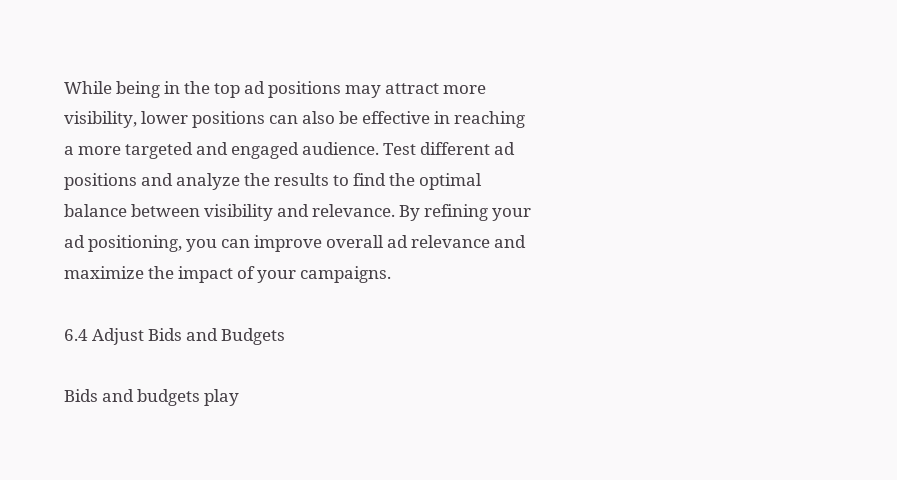While being in the top ad positions may attract more visibility, lower positions can also be effective in reaching a more targeted and engaged audience. Test different ad positions and analyze the results to find the optimal balance between visibility and relevance. By refining your ad positioning, you can improve overall ad relevance and maximize the impact of your campaigns.

6.4 Adjust Bids and Budgets

Bids and budgets play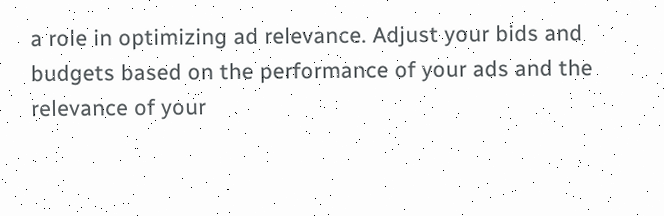a role in optimizing ad relevance. Adjust your bids and budgets based on the performance of your ads and the relevance of your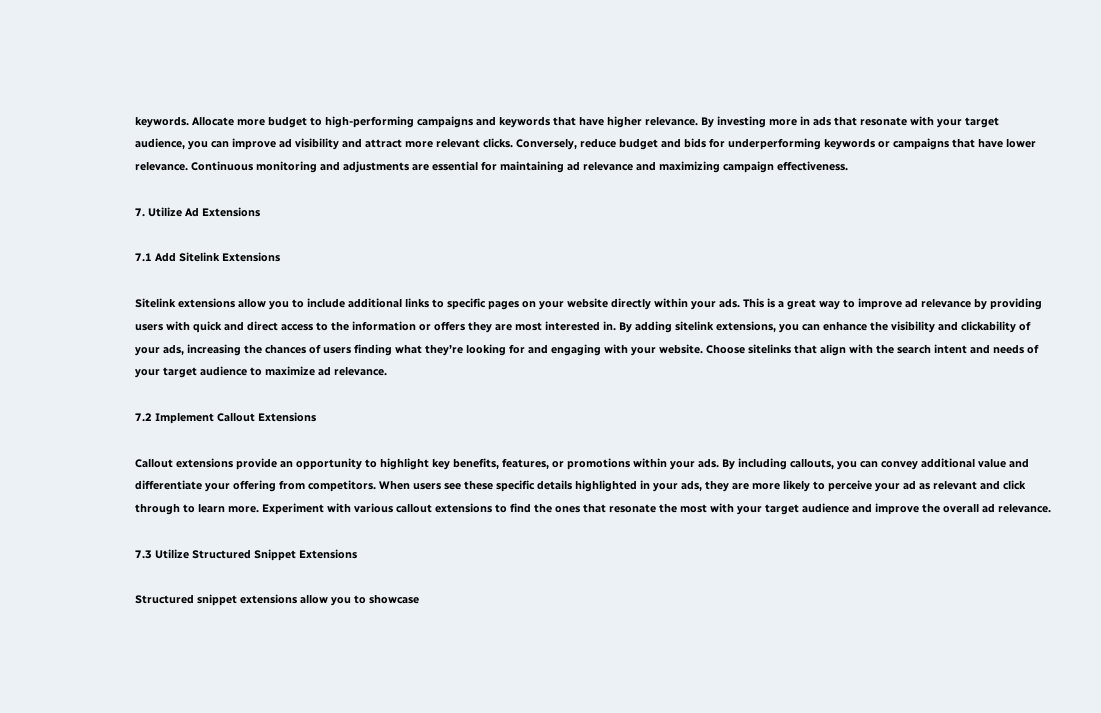keywords. Allocate more budget to high-performing campaigns and keywords that have higher relevance. By investing more in ads that resonate with your target audience, you can improve ad visibility and attract more relevant clicks. Conversely, reduce budget and bids for underperforming keywords or campaigns that have lower relevance. Continuous monitoring and adjustments are essential for maintaining ad relevance and maximizing campaign effectiveness.

7. Utilize Ad Extensions

7.1 Add Sitelink Extensions

Sitelink extensions allow you to include additional links to specific pages on your website directly within your ads. This is a great way to improve ad relevance by providing users with quick and direct access to the information or offers they are most interested in. By adding sitelink extensions, you can enhance the visibility and clickability of your ads, increasing the chances of users finding what they’re looking for and engaging with your website. Choose sitelinks that align with the search intent and needs of your target audience to maximize ad relevance.

7.2 Implement Callout Extensions

Callout extensions provide an opportunity to highlight key benefits, features, or promotions within your ads. By including callouts, you can convey additional value and differentiate your offering from competitors. When users see these specific details highlighted in your ads, they are more likely to perceive your ad as relevant and click through to learn more. Experiment with various callout extensions to find the ones that resonate the most with your target audience and improve the overall ad relevance.

7.3 Utilize Structured Snippet Extensions

Structured snippet extensions allow you to showcase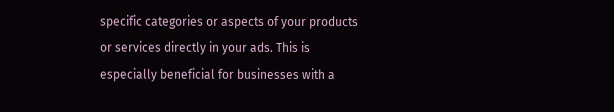specific categories or aspects of your products or services directly in your ads. This is especially beneficial for businesses with a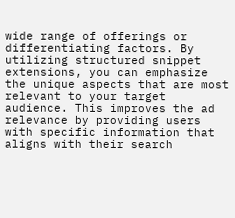wide range of offerings or differentiating factors. By utilizing structured snippet extensions, you can emphasize the unique aspects that are most relevant to your target audience. This improves the ad relevance by providing users with specific information that aligns with their search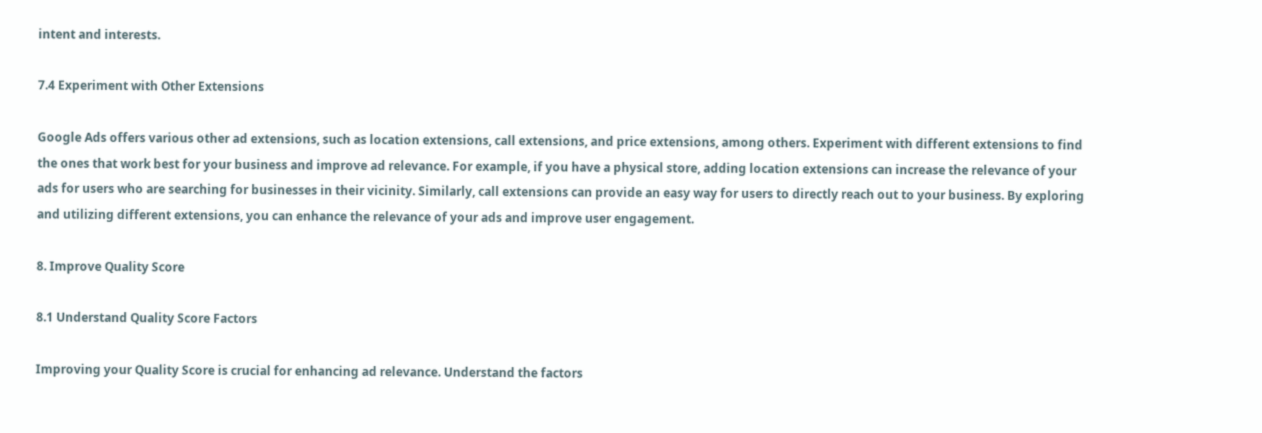intent and interests.

7.4 Experiment with Other Extensions

Google Ads offers various other ad extensions, such as location extensions, call extensions, and price extensions, among others. Experiment with different extensions to find the ones that work best for your business and improve ad relevance. For example, if you have a physical store, adding location extensions can increase the relevance of your ads for users who are searching for businesses in their vicinity. Similarly, call extensions can provide an easy way for users to directly reach out to your business. By exploring and utilizing different extensions, you can enhance the relevance of your ads and improve user engagement.

8. Improve Quality Score

8.1 Understand Quality Score Factors

Improving your Quality Score is crucial for enhancing ad relevance. Understand the factors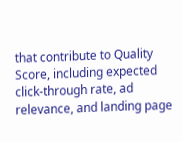that contribute to Quality Score, including expected click-through rate, ad relevance, and landing page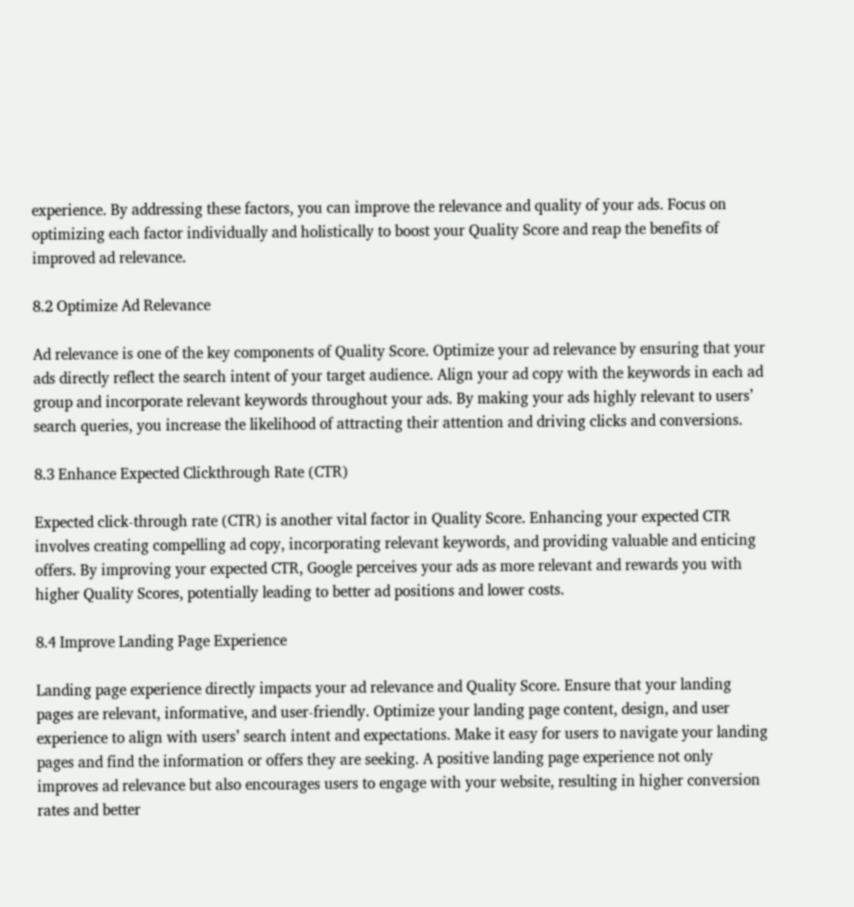experience. By addressing these factors, you can improve the relevance and quality of your ads. Focus on optimizing each factor individually and holistically to boost your Quality Score and reap the benefits of improved ad relevance.

8.2 Optimize Ad Relevance

Ad relevance is one of the key components of Quality Score. Optimize your ad relevance by ensuring that your ads directly reflect the search intent of your target audience. Align your ad copy with the keywords in each ad group and incorporate relevant keywords throughout your ads. By making your ads highly relevant to users’ search queries, you increase the likelihood of attracting their attention and driving clicks and conversions.

8.3 Enhance Expected Clickthrough Rate (CTR)

Expected click-through rate (CTR) is another vital factor in Quality Score. Enhancing your expected CTR involves creating compelling ad copy, incorporating relevant keywords, and providing valuable and enticing offers. By improving your expected CTR, Google perceives your ads as more relevant and rewards you with higher Quality Scores, potentially leading to better ad positions and lower costs.

8.4 Improve Landing Page Experience

Landing page experience directly impacts your ad relevance and Quality Score. Ensure that your landing pages are relevant, informative, and user-friendly. Optimize your landing page content, design, and user experience to align with users’ search intent and expectations. Make it easy for users to navigate your landing pages and find the information or offers they are seeking. A positive landing page experience not only improves ad relevance but also encourages users to engage with your website, resulting in higher conversion rates and better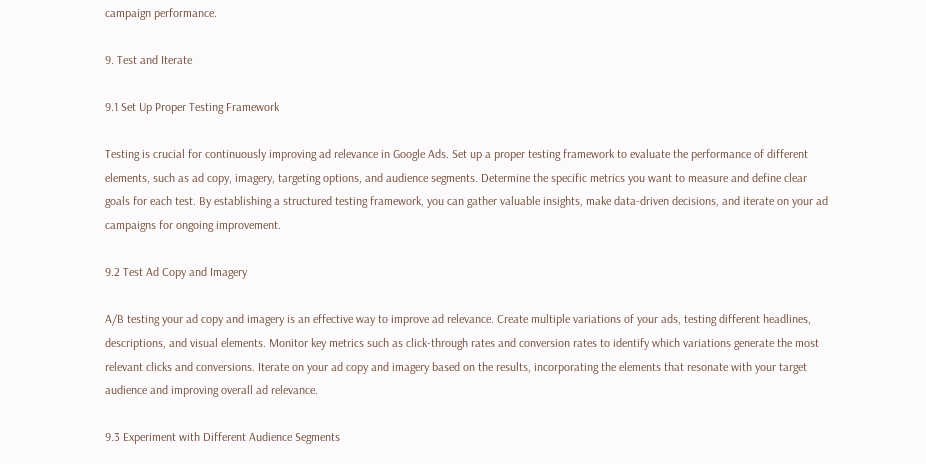campaign performance.

9. Test and Iterate

9.1 Set Up Proper Testing Framework

Testing is crucial for continuously improving ad relevance in Google Ads. Set up a proper testing framework to evaluate the performance of different elements, such as ad copy, imagery, targeting options, and audience segments. Determine the specific metrics you want to measure and define clear goals for each test. By establishing a structured testing framework, you can gather valuable insights, make data-driven decisions, and iterate on your ad campaigns for ongoing improvement.

9.2 Test Ad Copy and Imagery

A/B testing your ad copy and imagery is an effective way to improve ad relevance. Create multiple variations of your ads, testing different headlines, descriptions, and visual elements. Monitor key metrics such as click-through rates and conversion rates to identify which variations generate the most relevant clicks and conversions. Iterate on your ad copy and imagery based on the results, incorporating the elements that resonate with your target audience and improving overall ad relevance.

9.3 Experiment with Different Audience Segments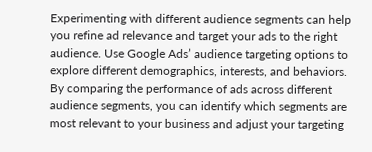Experimenting with different audience segments can help you refine ad relevance and target your ads to the right audience. Use Google Ads’ audience targeting options to explore different demographics, interests, and behaviors. By comparing the performance of ads across different audience segments, you can identify which segments are most relevant to your business and adjust your targeting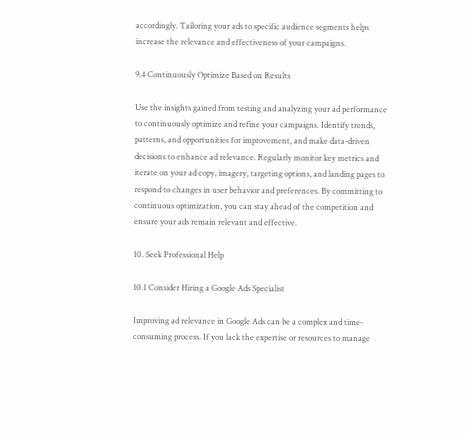accordingly. Tailoring your ads to specific audience segments helps increase the relevance and effectiveness of your campaigns.

9.4 Continuously Optimize Based on Results

Use the insights gained from testing and analyzing your ad performance to continuously optimize and refine your campaigns. Identify trends, patterns, and opportunities for improvement, and make data-driven decisions to enhance ad relevance. Regularly monitor key metrics and iterate on your ad copy, imagery, targeting options, and landing pages to respond to changes in user behavior and preferences. By committing to continuous optimization, you can stay ahead of the competition and ensure your ads remain relevant and effective.

10. Seek Professional Help

10.1 Consider Hiring a Google Ads Specialist

Improving ad relevance in Google Ads can be a complex and time-consuming process. If you lack the expertise or resources to manage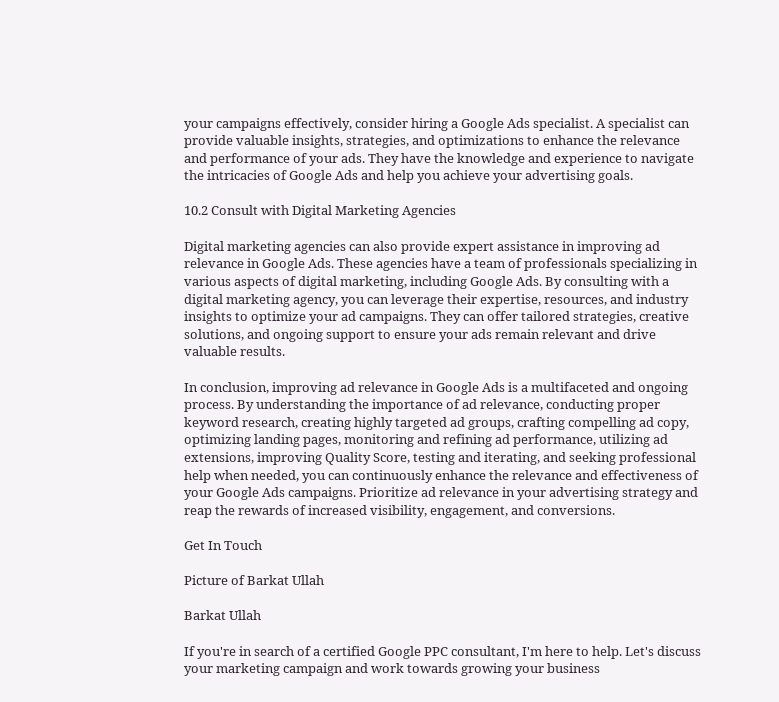your campaigns effectively, consider hiring a Google Ads specialist. A specialist can provide valuable insights, strategies, and optimizations to enhance the relevance and performance of your ads. They have the knowledge and experience to navigate the intricacies of Google Ads and help you achieve your advertising goals.

10.2 Consult with Digital Marketing Agencies

Digital marketing agencies can also provide expert assistance in improving ad relevance in Google Ads. These agencies have a team of professionals specializing in various aspects of digital marketing, including Google Ads. By consulting with a digital marketing agency, you can leverage their expertise, resources, and industry insights to optimize your ad campaigns. They can offer tailored strategies, creative solutions, and ongoing support to ensure your ads remain relevant and drive valuable results.

In conclusion, improving ad relevance in Google Ads is a multifaceted and ongoing process. By understanding the importance of ad relevance, conducting proper keyword research, creating highly targeted ad groups, crafting compelling ad copy, optimizing landing pages, monitoring and refining ad performance, utilizing ad extensions, improving Quality Score, testing and iterating, and seeking professional help when needed, you can continuously enhance the relevance and effectiveness of your Google Ads campaigns. Prioritize ad relevance in your advertising strategy and reap the rewards of increased visibility, engagement, and conversions.

Get In Touch

Picture of Barkat Ullah

Barkat Ullah

If you're in search of a certified Google PPC consultant, I'm here to help. Let's discuss your marketing campaign and work towards growing your business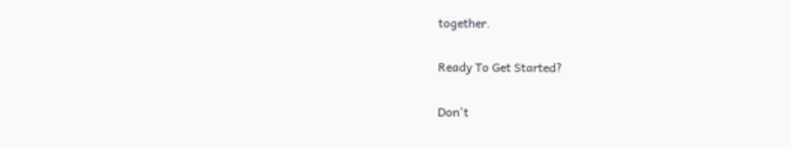together.

Ready To Get Started?

Don't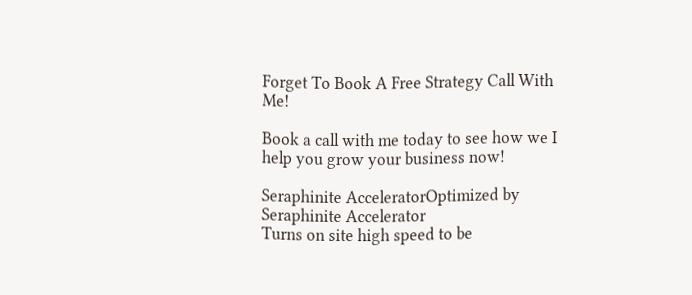Forget To Book A Free Strategy Call With Me!

Book a call with me today to see how we I help you grow your business now!

Seraphinite AcceleratorOptimized by Seraphinite Accelerator
Turns on site high speed to be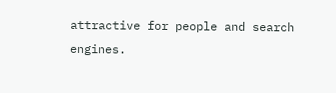attractive for people and search engines.